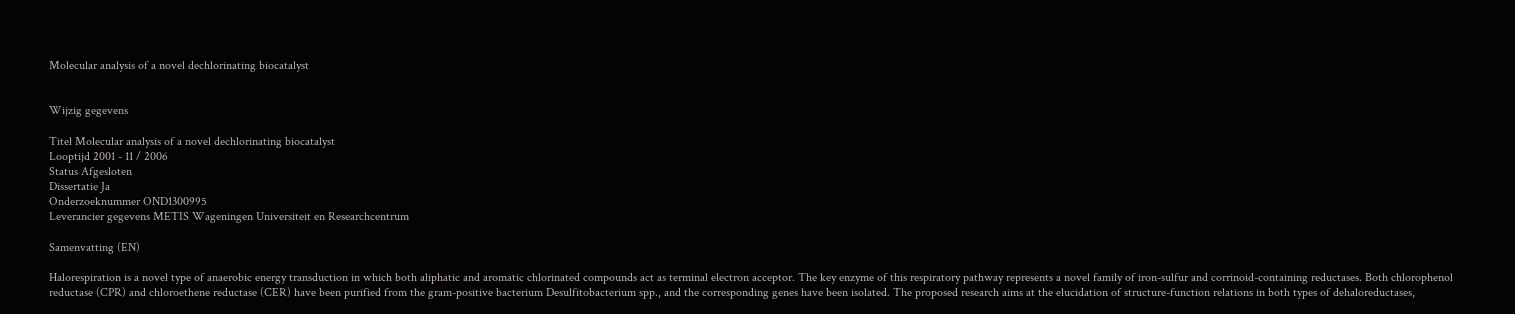Molecular analysis of a novel dechlorinating biocatalyst


Wijzig gegevens

Titel Molecular analysis of a novel dechlorinating biocatalyst
Looptijd 2001 - 11 / 2006
Status Afgesloten
Dissertatie Ja
Onderzoeknummer OND1300995
Leverancier gegevens METIS Wageningen Universiteit en Researchcentrum

Samenvatting (EN)

Halorespiration is a novel type of anaerobic energy transduction in which both aliphatic and aromatic chlorinated compounds act as terminal electron acceptor. The key enzyme of this respiratory pathway represents a novel family of iron-sulfur and corrinoid-containing reductases. Both chlorophenol reductase (CPR) and chloroethene reductase (CER) have been purified from the gram-positive bacterium Desulfitobacterium spp., and the corresponding genes have been isolated. The proposed research aims at the elucidation of structure-function relations in both types of dehaloreductases,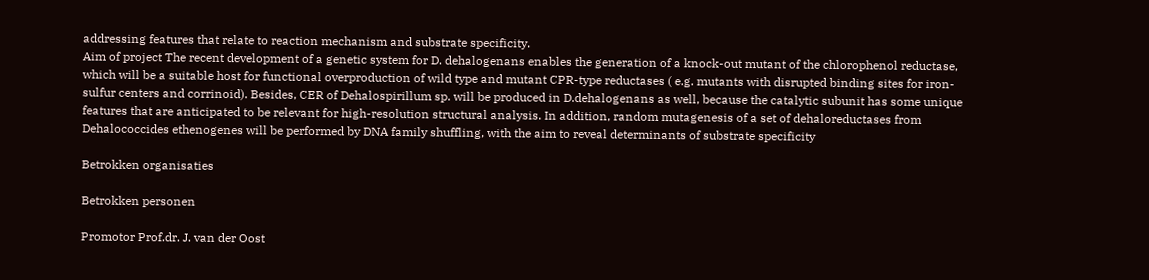addressing features that relate to reaction mechanism and substrate specificity.
Aim of project The recent development of a genetic system for D. dehalogenans enables the generation of a knock-out mutant of the chlorophenol reductase, which will be a suitable host for functional overproduction of wild type and mutant CPR-type reductases ( e.g. mutants with disrupted binding sites for iron-sulfur centers and corrinoid). Besides, CER of Dehalospirillum sp. will be produced in D.dehalogenans as well, because the catalytic subunit has some unique features that are anticipated to be relevant for high-resolution structural analysis. In addition, random mutagenesis of a set of dehaloreductases from Dehalococcides ethenogenes will be performed by DNA family shuffling, with the aim to reveal determinants of substrate specificity

Betrokken organisaties

Betrokken personen

Promotor Prof.dr. J. van der Oost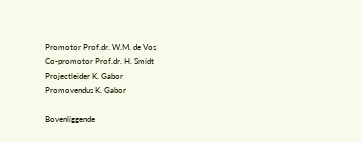Promotor Prof.dr. W.M. de Vos
Co-promotor Prof.dr. H. Smidt
Projectleider K. Gabor
Promovendus K. Gabor

Bovenliggende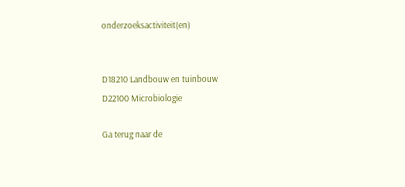onderzoeksactiviteit(en)


D18210 Landbouw en tuinbouw
D22100 Microbiologie

Ga terug naar de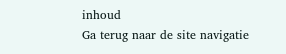inhoud
Ga terug naar de site navigatie